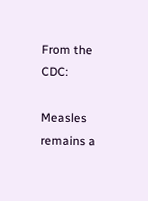From the CDC:

Measles remains a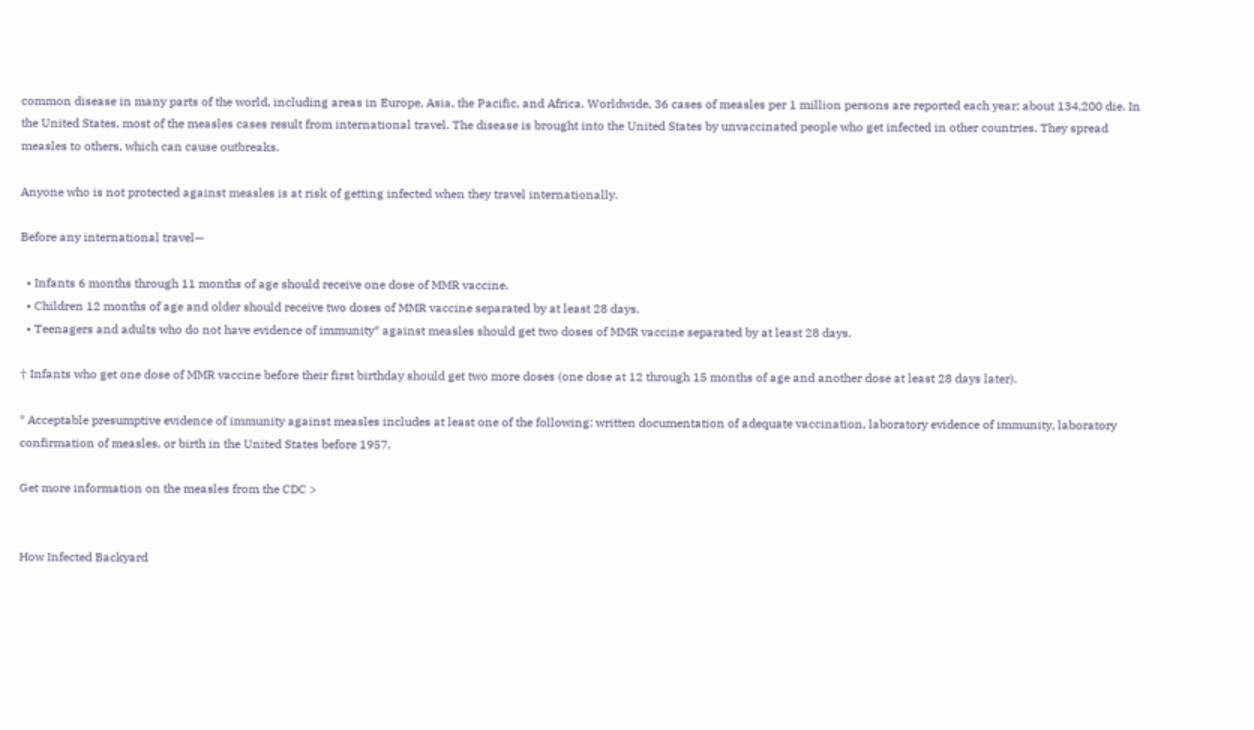common disease in many parts of the world, including areas in Europe, Asia, the Pacific, and Africa. Worldwide, 36 cases of measles per 1 million persons are reported each year; about 134,200 die. In the United States, most of the measles cases result from international travel. The disease is brought into the United States by unvaccinated people who get infected in other countries. They spread measles to others, which can cause outbreaks.

Anyone who is not protected against measles is at risk of getting infected when they travel internationally.

Before any international travel—

  • Infants 6 months through 11 months of age should receive one dose of MMR vaccine.
  • Children 12 months of age and older should receive two doses of MMR vaccine separated by at least 28 days.
  • Teenagers and adults who do not have evidence of immunity* against measles should get two doses of MMR vaccine separated by at least 28 days.

† Infants who get one dose of MMR vaccine before their first birthday should get two more doses (one dose at 12 through 15 months of age and another dose at least 28 days later).

* Acceptable presumptive evidence of immunity against measles includes at least one of the following: written documentation of adequate vaccination, laboratory evidence of immunity, laboratory confirmation of measles, or birth in the United States before 1957.

Get more information on the measles from the CDC >


How Infected Backyard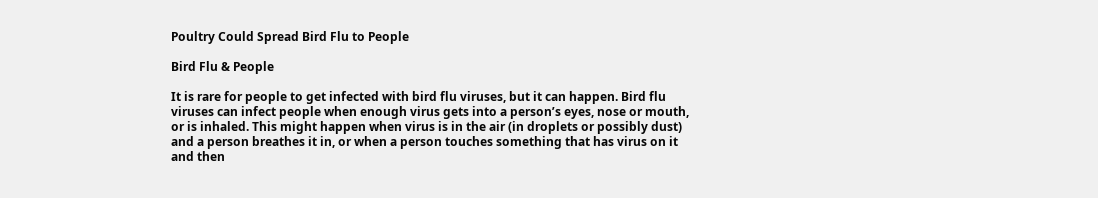Poultry Could Spread Bird Flu to People

Bird Flu & People

It is rare for people to get infected with bird flu viruses, but it can happen. Bird flu viruses can infect people when enough virus gets into a person’s eyes, nose or mouth, or is inhaled. This might happen when virus is in the air (in droplets or possibly dust) and a person breathes it in, or when a person touches something that has virus on it and then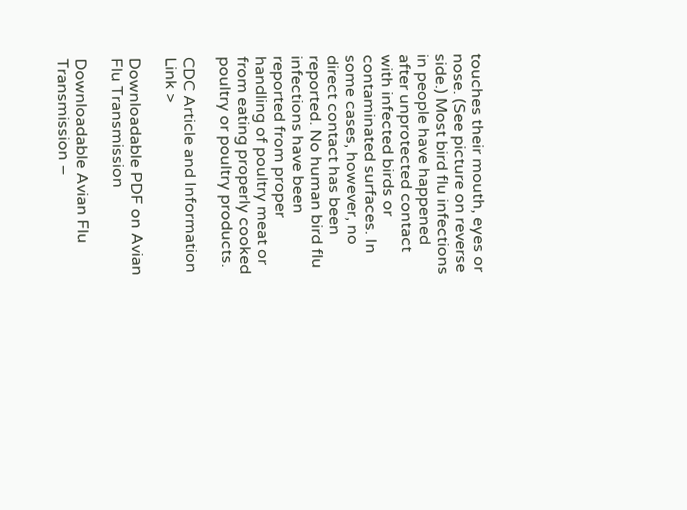touches their mouth, eyes or nose. (See picture on reverse side.) Most bird flu infections in people have happened after unprotected contact with infected birds or contaminated surfaces. In some cases, however, no direct contact has been reported. No human bird flu infections have been reported from proper handling of poultry meat or from eating properly cooked poultry or poultry products.

CDC Article and Information Link >

Downloadable PDF on Avian Flu Transmission

Downloadable Avian Flu Transmission –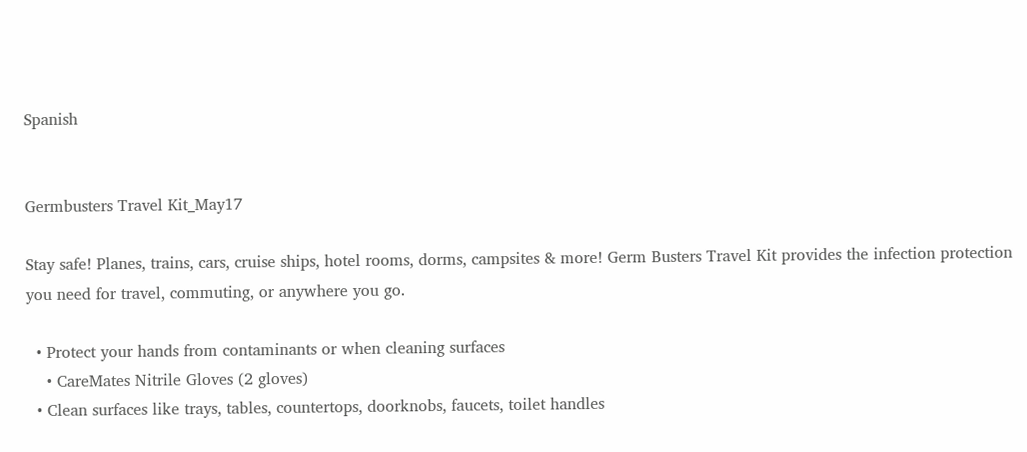Spanish


Germbusters Travel Kit_May17

Stay safe! Planes, trains, cars, cruise ships, hotel rooms, dorms, campsites & more! Germ Busters Travel Kit provides the infection protection you need for travel, commuting, or anywhere you go.

  • Protect your hands from contaminants or when cleaning surfaces
    • CareMates Nitrile Gloves (2 gloves)
  • Clean surfaces like trays, tables, countertops, doorknobs, faucets, toilet handles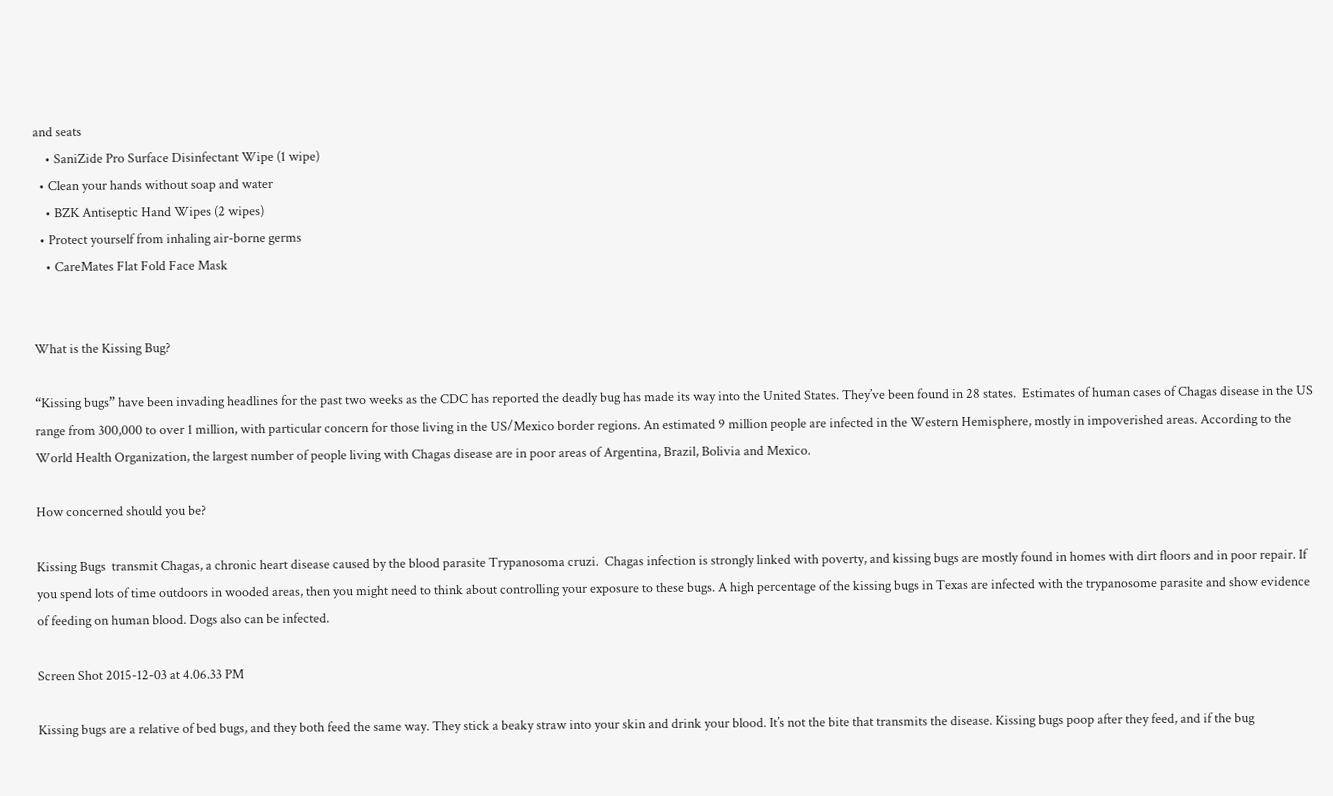and seats
    • SaniZide Pro Surface Disinfectant Wipe (1 wipe)
  • Clean your hands without soap and water
    • BZK Antiseptic Hand Wipes (2 wipes)
  • Protect yourself from inhaling air-borne germs
    • CareMates Flat Fold Face Mask


What is the Kissing Bug?

“Kissing bugs” have been invading headlines for the past two weeks as the CDC has reported the deadly bug has made its way into the United States. They’ve been found in 28 states.  Estimates of human cases of Chagas disease in the US range from 300,000 to over 1 million, with particular concern for those living in the US/Mexico border regions. An estimated 9 million people are infected in the Western Hemisphere, mostly in impoverished areas. According to the World Health Organization, the largest number of people living with Chagas disease are in poor areas of Argentina, Brazil, Bolivia and Mexico.

How concerned should you be?

Kissing Bugs  transmit Chagas, a chronic heart disease caused by the blood parasite Trypanosoma cruzi.  Chagas infection is strongly linked with poverty, and kissing bugs are mostly found in homes with dirt floors and in poor repair. If you spend lots of time outdoors in wooded areas, then you might need to think about controlling your exposure to these bugs. A high percentage of the kissing bugs in Texas are infected with the trypanosome parasite and show evidence of feeding on human blood. Dogs also can be infected.

Screen Shot 2015-12-03 at 4.06.33 PM

Kissing bugs are a relative of bed bugs, and they both feed the same way. They stick a beaky straw into your skin and drink your blood. It’s not the bite that transmits the disease. Kissing bugs poop after they feed, and if the bug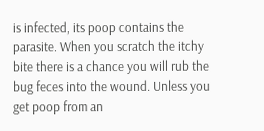is infected, its poop contains the parasite. When you scratch the itchy bite there is a chance you will rub the bug feces into the wound. Unless you get poop from an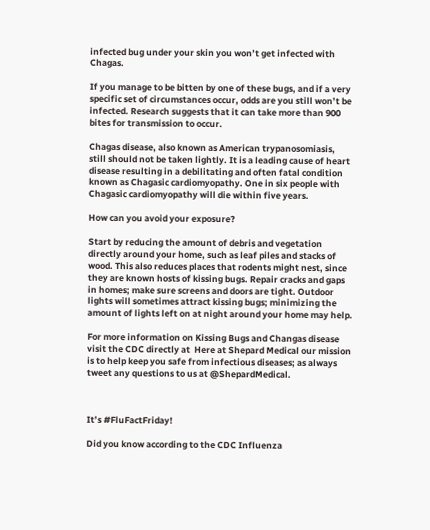infected bug under your skin you won’t get infected with Chagas.

If you manage to be bitten by one of these bugs, and if a very specific set of circumstances occur, odds are you still won’t be infected. Research suggests that it can take more than 900 bites for transmission to occur.

Chagas disease, also known as American trypanosomiasis,  still should not be taken lightly. It is a leading cause of heart disease resulting in a debilitating and often fatal condition known as Chagasic cardiomyopathy. One in six people with Chagasic cardiomyopathy will die within five years.

How can you avoid your exposure?

Start by reducing the amount of debris and vegetation directly around your home, such as leaf piles and stacks of wood. This also reduces places that rodents might nest, since they are known hosts of kissing bugs. Repair cracks and gaps in homes; make sure screens and doors are tight. Outdoor lights will sometimes attract kissing bugs; minimizing the amount of lights left on at night around your home may help.

For more information on Kissing Bugs and Changas disease visit the CDC directly at  Here at Shepard Medical our mission is to help keep you safe from infectious diseases; as always tweet any questions to us at @ShepardMedical.



It’s #FluFactFriday!

Did you know according to the CDC Influenza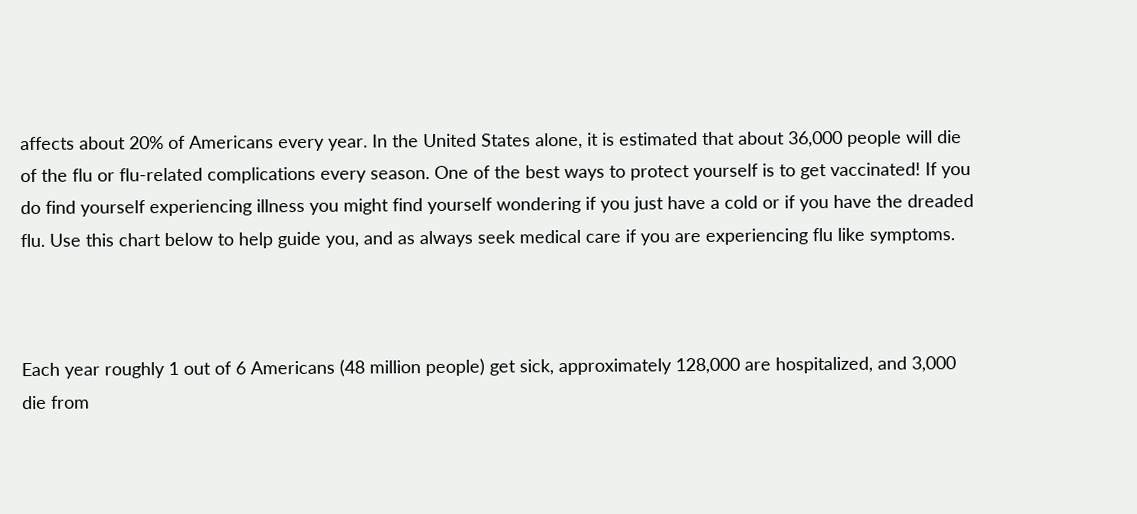affects about 20% of Americans every year. In the United States alone, it is estimated that about 36,000 people will die of the flu or flu-related complications every season. One of the best ways to protect yourself is to get vaccinated! If you do find yourself experiencing illness you might find yourself wondering if you just have a cold or if you have the dreaded flu. Use this chart below to help guide you, and as always seek medical care if you are experiencing flu like symptoms.



Each year roughly 1 out of 6 Americans (48 million people) get sick, approximately 128,000 are hospitalized, and 3,000 die from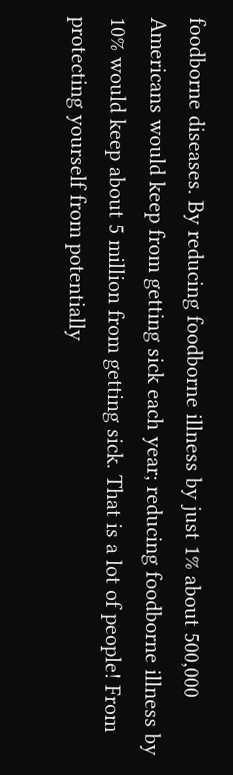foodborne diseases. By reducing foodborne illness by just 1% about 500,000 Americans would keep from getting sick each year; reducing foodborne illness by 10% would keep about 5 million from getting sick. That is a lot of people! From protecting yourself from potentially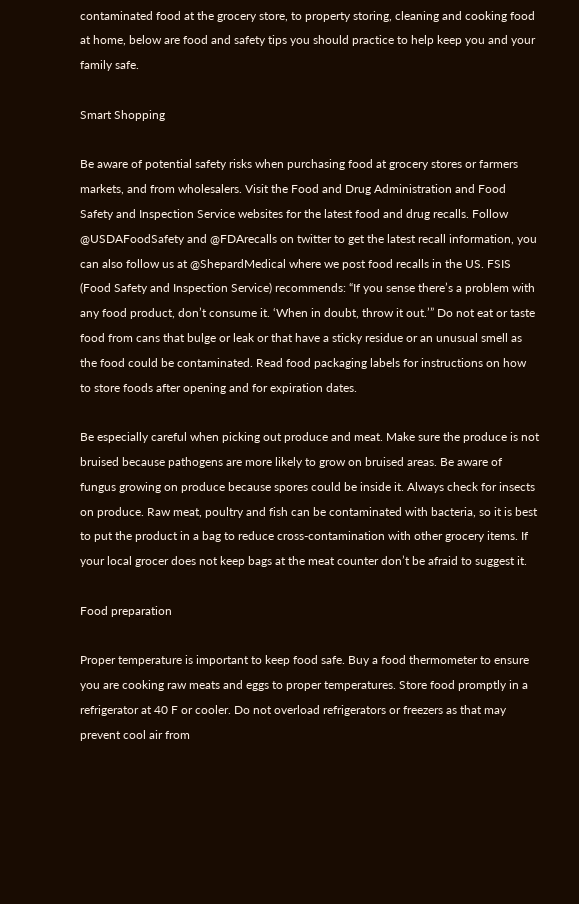contaminated food at the grocery store, to property storing, cleaning and cooking food at home, below are food and safety tips you should practice to help keep you and your family safe.

Smart Shopping

Be aware of potential safety risks when purchasing food at grocery stores or farmers markets, and from wholesalers. Visit the Food and Drug Administration and Food Safety and Inspection Service websites for the latest food and drug recalls. Follow @USDAFoodSafety and @FDArecalls on twitter to get the latest recall information, you can also follow us at @ShepardMedical where we post food recalls in the US. FSIS (Food Safety and Inspection Service) recommends: “If you sense there’s a problem with any food product, don’t consume it. ‘When in doubt, throw it out.’” Do not eat or taste food from cans that bulge or leak or that have a sticky residue or an unusual smell as the food could be contaminated. Read food packaging labels for instructions on how to store foods after opening and for expiration dates.

Be especially careful when picking out produce and meat. Make sure the produce is not bruised because pathogens are more likely to grow on bruised areas. Be aware of fungus growing on produce because spores could be inside it. Always check for insects on produce. Raw meat, poultry and fish can be contaminated with bacteria, so it is best to put the product in a bag to reduce cross-contamination with other grocery items. If your local grocer does not keep bags at the meat counter don’t be afraid to suggest it.

Food preparation

Proper temperature is important to keep food safe. Buy a food thermometer to ensure you are cooking raw meats and eggs to proper temperatures. Store food promptly in a refrigerator at 40 F or cooler. Do not overload refrigerators or freezers as that may prevent cool air from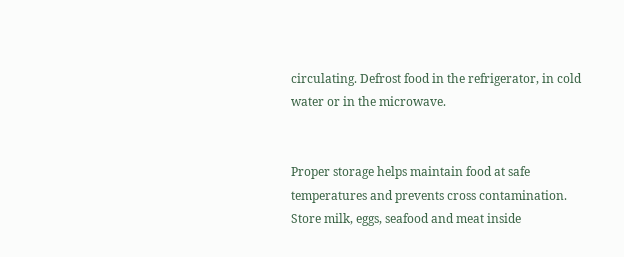circulating. Defrost food in the refrigerator, in cold water or in the microwave.


Proper storage helps maintain food at safe temperatures and prevents cross contamination. Store milk, eggs, seafood and meat inside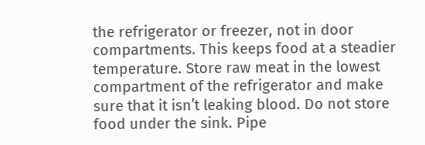the refrigerator or freezer, not in door compartments. This keeps food at a steadier temperature. Store raw meat in the lowest compartment of the refrigerator and make sure that it isn’t leaking blood. Do not store food under the sink. Pipe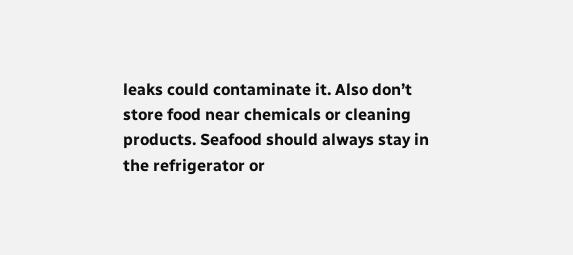leaks could contaminate it. Also don’t store food near chemicals or cleaning products. Seafood should always stay in the refrigerator or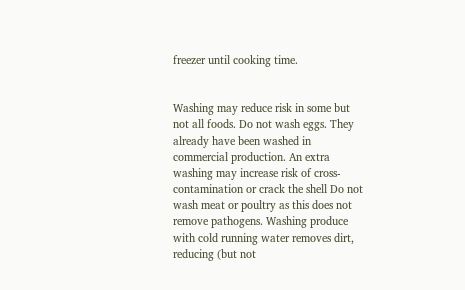freezer until cooking time.


Washing may reduce risk in some but not all foods. Do not wash eggs. They already have been washed in commercial production. An extra washing may increase risk of cross-contamination or crack the shell Do not wash meat or poultry as this does not remove pathogens. Washing produce with cold running water removes dirt, reducing (but not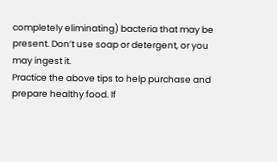completely eliminating) bacteria that may be present. Don’t use soap or detergent, or you may ingest it.
Practice the above tips to help purchase and prepare healthy food. If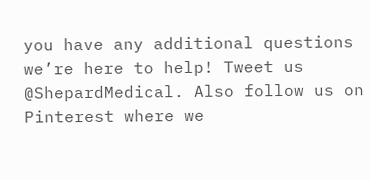you have any additional questions we’re here to help! Tweet us @ShepardMedical. Also follow us on Pinterest where we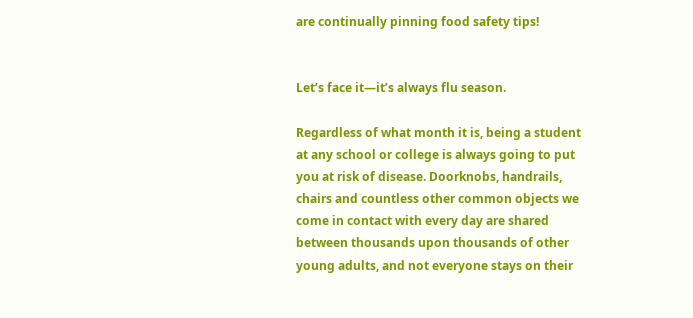are continually pinning food safety tips!


Let’s face it—it’s always flu season.

Regardless of what month it is, being a student at any school or college is always going to put you at risk of disease. Doorknobs, handrails, chairs and countless other common objects we come in contact with every day are shared between thousands upon thousands of other young adults, and not everyone stays on their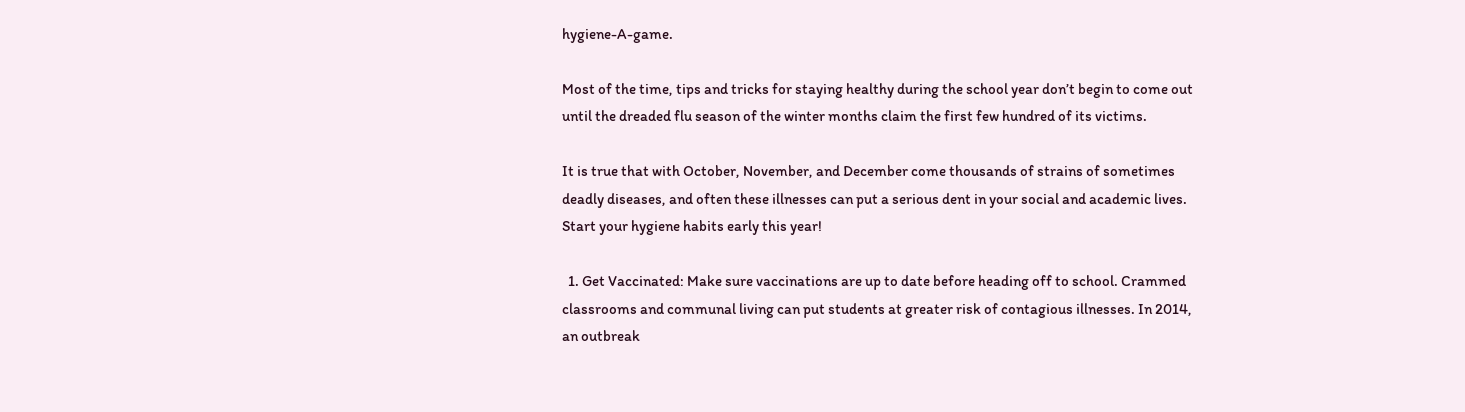hygiene-A-game.

Most of the time, tips and tricks for staying healthy during the school year don’t begin to come out until the dreaded flu season of the winter months claim the first few hundred of its victims.

It is true that with October, November, and December come thousands of strains of sometimes deadly diseases, and often these illnesses can put a serious dent in your social and academic lives. Start your hygiene habits early this year!

  1. Get Vaccinated: Make sure vaccinations are up to date before heading off to school. Crammed classrooms and communal living can put students at greater risk of contagious illnesses. In 2014, an outbreak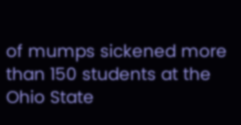of mumps sickened more than 150 students at the Ohio State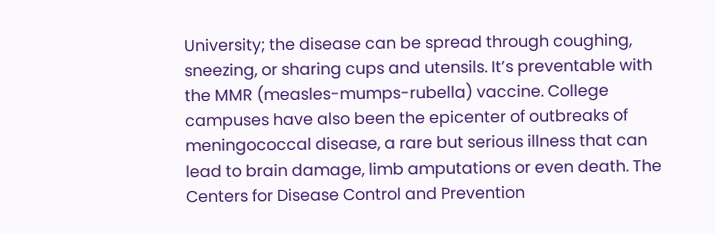University; the disease can be spread through coughing, sneezing, or sharing cups and utensils. It’s preventable with the MMR (measles-mumps-rubella) vaccine. College campuses have also been the epicenter of outbreaks of meningococcal disease, a rare but serious illness that can lead to brain damage, limb amputations or even death. The Centers for Disease Control and Prevention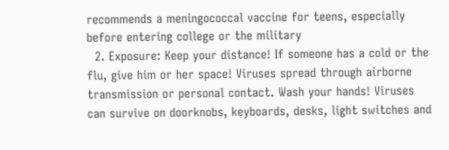recommends a meningococcal vaccine for teens, especially before entering college or the military
  2. Exposure: Keep your distance! If someone has a cold or the flu, give him or her space! Viruses spread through airborne transmission or personal contact. Wash your hands! Viruses can survive on doorknobs, keyboards, desks, light switches and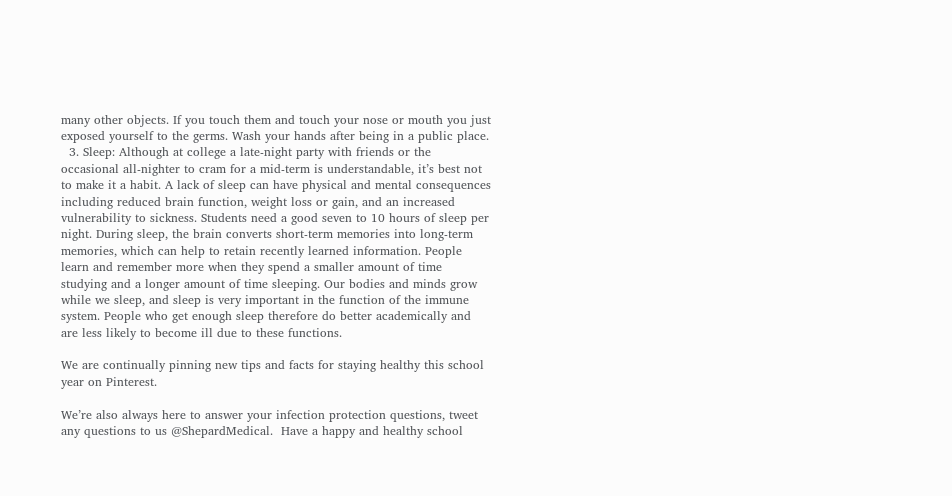many other objects. If you touch them and touch your nose or mouth you just exposed yourself to the germs. Wash your hands after being in a public place.
  3. Sleep: Although at college a late-night party with friends or the occasional all-nighter to cram for a mid-term is understandable, it’s best not to make it a habit. A lack of sleep can have physical and mental consequences including reduced brain function, weight loss or gain, and an increased vulnerability to sickness. Students need a good seven to 10 hours of sleep per night. During sleep, the brain converts short-term memories into long-term memories, which can help to retain recently learned information. People learn and remember more when they spend a smaller amount of time studying and a longer amount of time sleeping. Our bodies and minds grow while we sleep, and sleep is very important in the function of the immune system. People who get enough sleep therefore do better academically and are less likely to become ill due to these functions.

We are continually pinning new tips and facts for staying healthy this school year on Pinterest.

We’re also always here to answer your infection protection questions, tweet any questions to us @ShepardMedical.  Have a happy and healthy school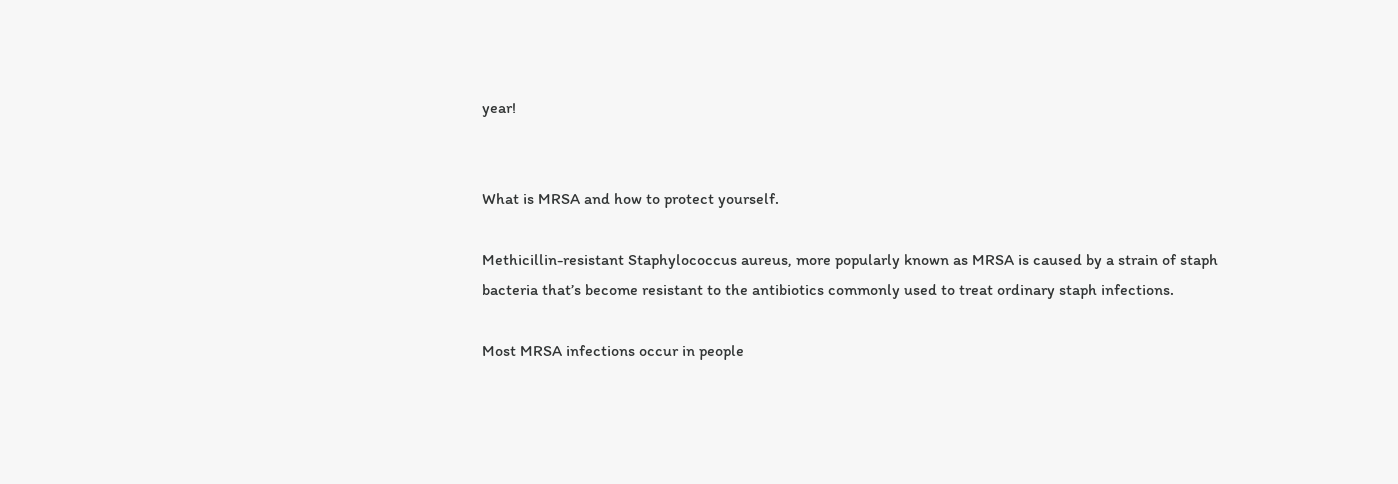year!


What is MRSA and how to protect yourself.

Methicillin-resistant Staphylococcus aureus, more popularly known as MRSA is caused by a strain of staph bacteria that’s become resistant to the antibiotics commonly used to treat ordinary staph infections.

Most MRSA infections occur in people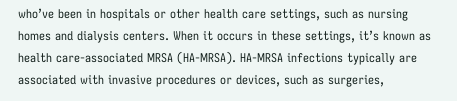who’ve been in hospitals or other health care settings, such as nursing homes and dialysis centers. When it occurs in these settings, it’s known as health care-associated MRSA (HA-MRSA). HA-MRSA infections typically are associated with invasive procedures or devices, such as surgeries,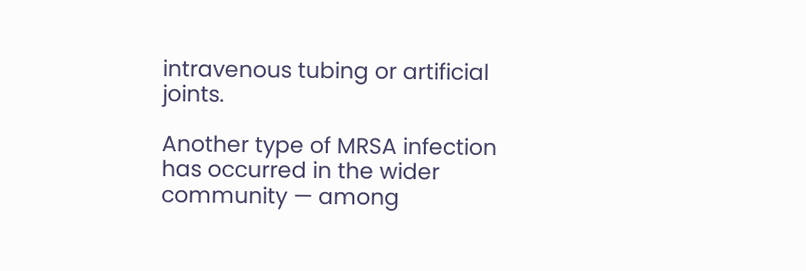intravenous tubing or artificial joints.

Another type of MRSA infection has occurred in the wider community — among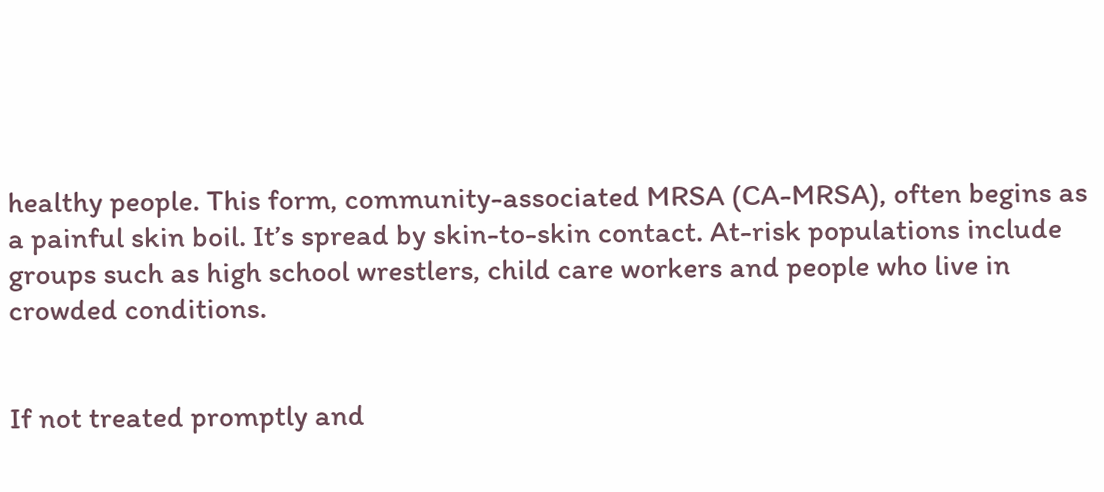healthy people. This form, community-associated MRSA (CA-MRSA), often begins as a painful skin boil. It’s spread by skin-to-skin contact. At-risk populations include groups such as high school wrestlers, child care workers and people who live in crowded conditions.


If not treated promptly and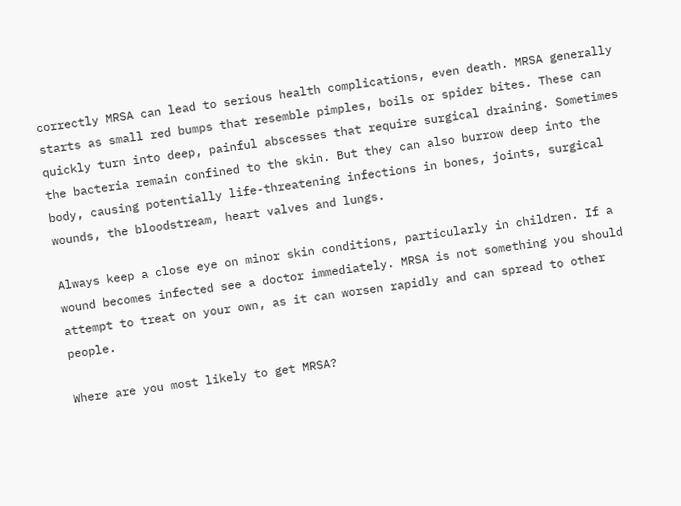correctly MRSA can lead to serious health complications, even death. MRSA generally starts as small red bumps that resemble pimples, boils or spider bites. These can quickly turn into deep, painful abscesses that require surgical draining. Sometimes the bacteria remain confined to the skin. But they can also burrow deep into the body, causing potentially life-threatening infections in bones, joints, surgical wounds, the bloodstream, heart valves and lungs.

Always keep a close eye on minor skin conditions, particularly in children. If a wound becomes infected see a doctor immediately. MRSA is not something you should attempt to treat on your own, as it can worsen rapidly and can spread to other people.

Where are you most likely to get MRSA?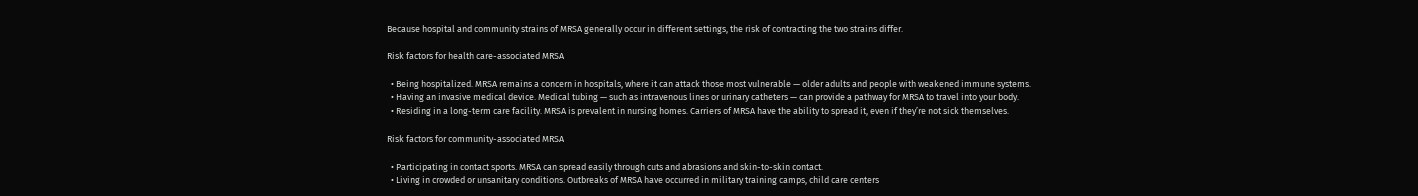Because hospital and community strains of MRSA generally occur in different settings, the risk of contracting the two strains differ.

Risk factors for health care-associated MRSA

  • Being hospitalized. MRSA remains a concern in hospitals, where it can attack those most vulnerable — older adults and people with weakened immune systems.
  • Having an invasive medical device. Medical tubing — such as intravenous lines or urinary catheters — can provide a pathway for MRSA to travel into your body.
  • Residing in a long-term care facility. MRSA is prevalent in nursing homes. Carriers of MRSA have the ability to spread it, even if they’re not sick themselves.

Risk factors for community-associated MRSA

  • Participating in contact sports. MRSA can spread easily through cuts and abrasions and skin-to-skin contact.
  • Living in crowded or unsanitary conditions. Outbreaks of MRSA have occurred in military training camps, child care centers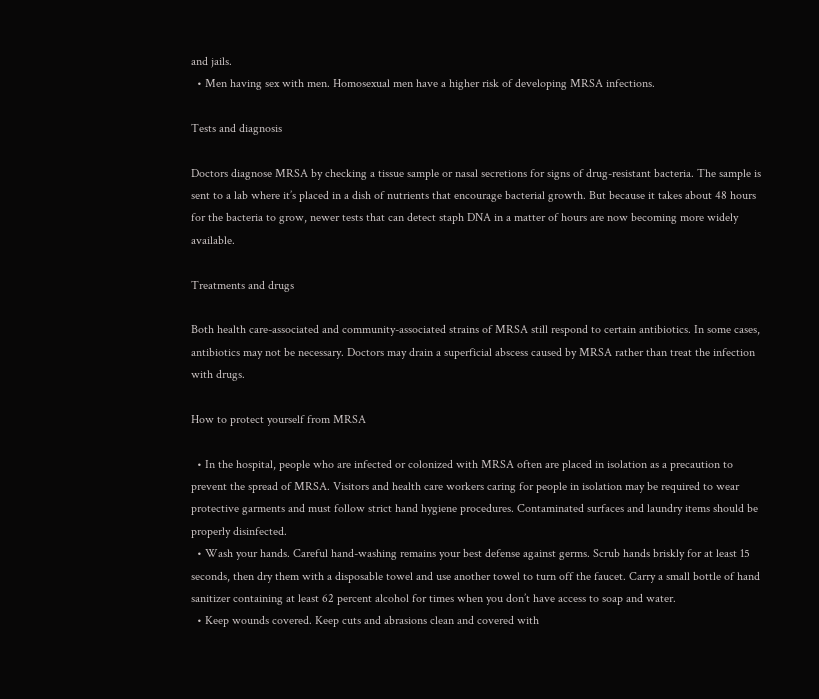and jails.
  • Men having sex with men. Homosexual men have a higher risk of developing MRSA infections.

Tests and diagnosis

Doctors diagnose MRSA by checking a tissue sample or nasal secretions for signs of drug-resistant bacteria. The sample is sent to a lab where it’s placed in a dish of nutrients that encourage bacterial growth. But because it takes about 48 hours for the bacteria to grow, newer tests that can detect staph DNA in a matter of hours are now becoming more widely available.

Treatments and drugs

Both health care-associated and community-associated strains of MRSA still respond to certain antibiotics. In some cases, antibiotics may not be necessary. Doctors may drain a superficial abscess caused by MRSA rather than treat the infection with drugs.

How to protect yourself from MRSA

  • In the hospital, people who are infected or colonized with MRSA often are placed in isolation as a precaution to prevent the spread of MRSA. Visitors and health care workers caring for people in isolation may be required to wear protective garments and must follow strict hand hygiene procedures. Contaminated surfaces and laundry items should be properly disinfected.
  • Wash your hands. Careful hand-washing remains your best defense against germs. Scrub hands briskly for at least 15 seconds, then dry them with a disposable towel and use another towel to turn off the faucet. Carry a small bottle of hand sanitizer containing at least 62 percent alcohol for times when you don’t have access to soap and water.
  • Keep wounds covered. Keep cuts and abrasions clean and covered with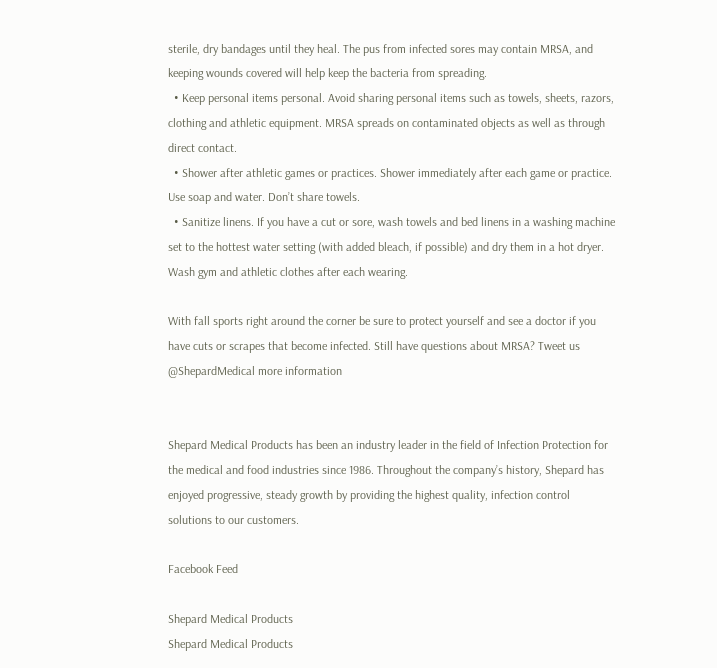sterile, dry bandages until they heal. The pus from infected sores may contain MRSA, and keeping wounds covered will help keep the bacteria from spreading.
  • Keep personal items personal. Avoid sharing personal items such as towels, sheets, razors, clothing and athletic equipment. MRSA spreads on contaminated objects as well as through direct contact.
  • Shower after athletic games or practices. Shower immediately after each game or practice. Use soap and water. Don’t share towels.
  • Sanitize linens. If you have a cut or sore, wash towels and bed linens in a washing machine set to the hottest water setting (with added bleach, if possible) and dry them in a hot dryer. Wash gym and athletic clothes after each wearing.

With fall sports right around the corner be sure to protect yourself and see a doctor if you have cuts or scrapes that become infected. Still have questions about MRSA? Tweet us @ShepardMedical more information


Shepard Medical Products has been an industry leader in the field of Infection Protection for the medical and food industries since 1986. Throughout the company’s history, Shepard has enjoyed progressive, steady growth by providing the highest quality, infection control solutions to our customers.

Facebook Feed

Shepard Medical Products
Shepard Medical Products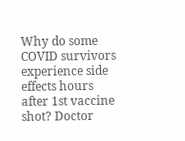Why do some COVID survivors experience side effects hours after 1st vaccine shot? Doctor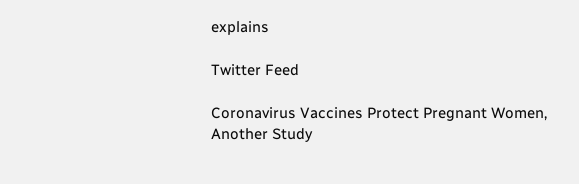explains

Twitter Feed

Coronavirus Vaccines Protect Pregnant Women, Another Study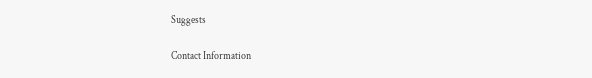Suggests

Contact Information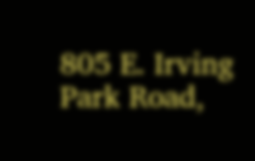805 E. Irving Park Road,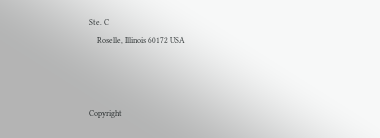Ste. C
    Roselle, Illinois 60172 USA



Copyright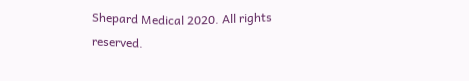Shepard Medical 2020. All rights reserved.